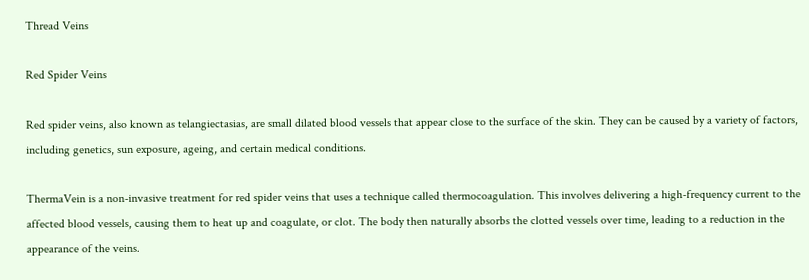Thread Veins

Red Spider Veins

Red spider veins, also known as telangiectasias, are small dilated blood vessels that appear close to the surface of the skin. They can be caused by a variety of factors, including genetics, sun exposure, ageing, and certain medical conditions.

ThermaVein is a non-invasive treatment for red spider veins that uses a technique called thermocoagulation. This involves delivering a high-frequency current to the affected blood vessels, causing them to heat up and coagulate, or clot. The body then naturally absorbs the clotted vessels over time, leading to a reduction in the appearance of the veins.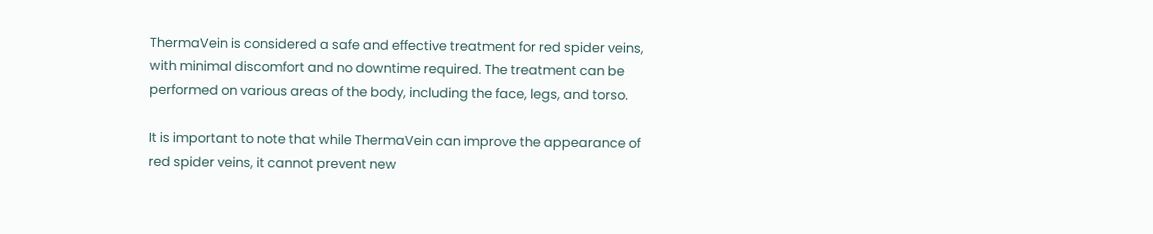ThermaVein is considered a safe and effective treatment for red spider veins, with minimal discomfort and no downtime required. The treatment can be performed on various areas of the body, including the face, legs, and torso.

It is important to note that while ThermaVein can improve the appearance of red spider veins, it cannot prevent new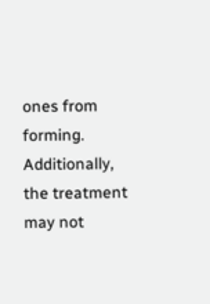ones from forming. Additionally, the treatment may not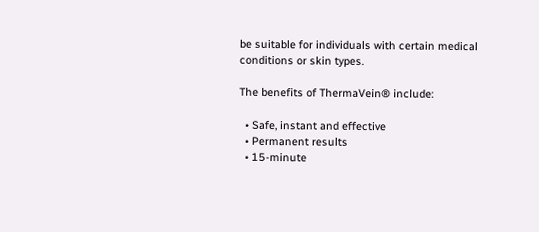be suitable for individuals with certain medical conditions or skin types.

The benefits of ThermaVein® include:

  • Safe, instant and effective
  • Permanent results
  • 15-minute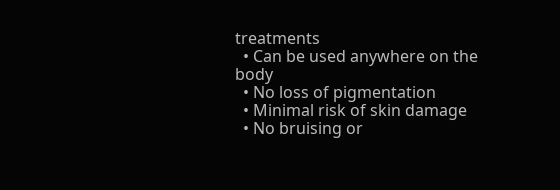treatments
  • Can be used anywhere on the body
  • No loss of pigmentation
  • Minimal risk of skin damage
  • No bruising or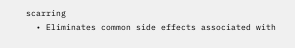scarring
  • Eliminates common side effects associated with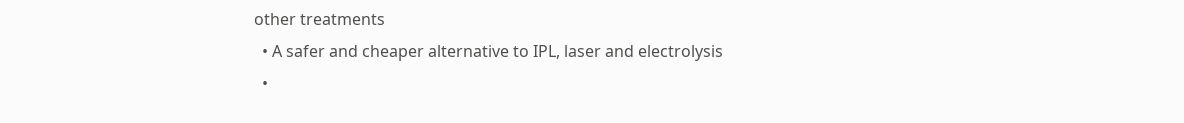other treatments
  • A safer and cheaper alternative to IPL, laser and electrolysis
  •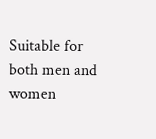Suitable for both men and women